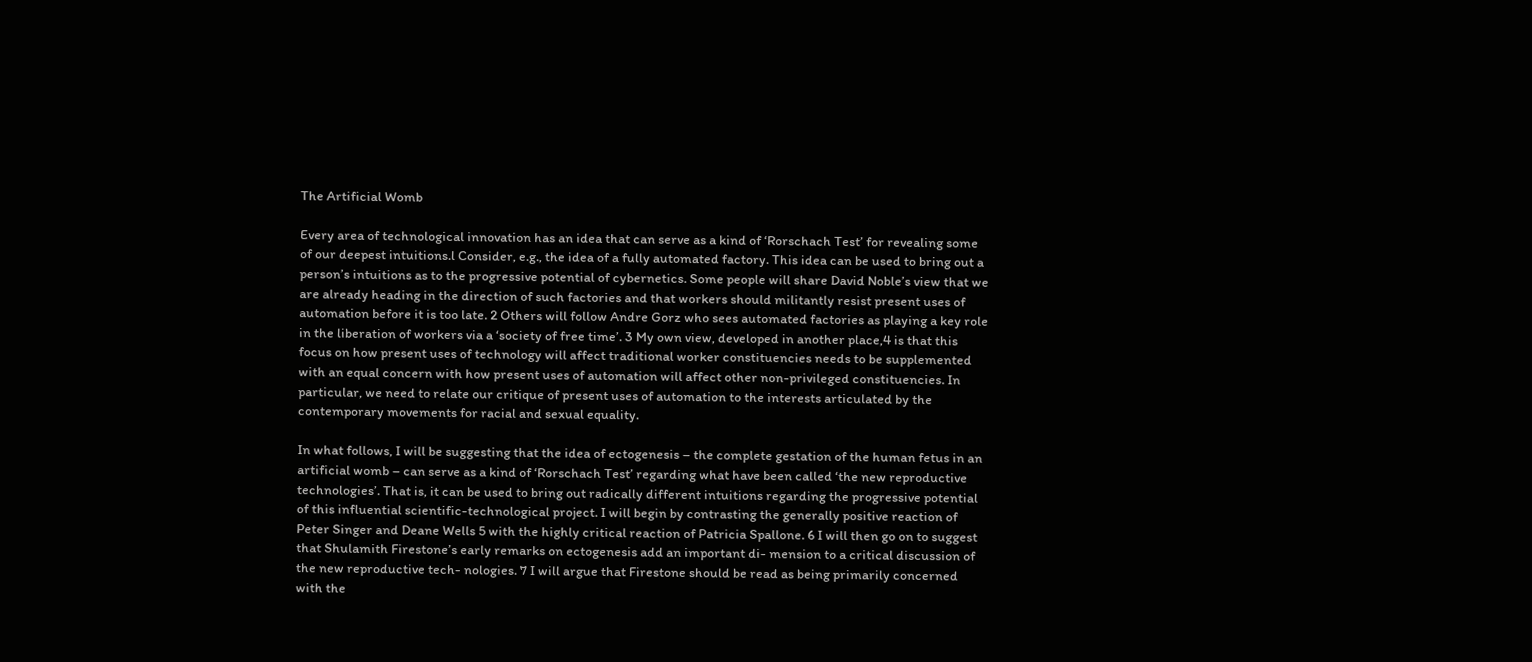The Artificial Womb

Every area of technological innovation has an idea that can serve as a kind of ‘Rorschach Test’ for revealing some of our deepest intuitions.l Consider, e.g., the idea of a fully automated factory. This idea can be used to bring out a person’s intuitions as to the progressive potential of cybernetics. Some people will share David Noble’s view that we are already heading in the direction of such factories and that workers should militantly resist present uses of automation before it is too late. 2 Others will follow Andre Gorz who sees automated factories as playing a key role in the liberation of workers via a ‘society of free time’. 3 My own view, developed in another place,4 is that this focus on how present uses of technology will affect traditional worker constituencies needs to be supplemented with an equal concern with how present uses of automation will affect other non-privileged constituencies. In particular, we need to relate our critique of present uses of automation to the interests articulated by the contemporary movements for racial and sexual equality.

In what follows, I will be suggesting that the idea of ectogenesis – the complete gestation of the human fetus in an artificial womb – can serve as a kind of ‘Rorschach Test’ regarding what have been called ‘the new reproductive technologies’. That is, it can be used to bring out radically different intuitions regarding the progressive potential of this influential scientific-technological project. I will begin by contrasting the generally positive reaction of Peter Singer and Deane Wells 5 with the highly critical reaction of Patricia Spallone. 6 I will then go on to suggest that Shulamith Firestone’s early remarks on ectogenesis add an important di- mension to a critical discussion of the new reproductive tech- nologies. 7 I will argue that Firestone should be read as being primarily concerned with the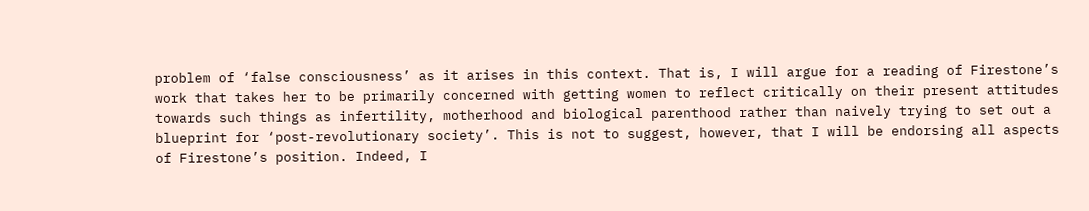problem of ‘false consciousness’ as it arises in this context. That is, I will argue for a reading of Firestone’s work that takes her to be primarily concerned with getting women to reflect critically on their present attitudes towards such things as infertility, motherhood and biological parenthood rather than naively trying to set out a blueprint for ‘post-revolutionary society’. This is not to suggest, however, that I will be endorsing all aspects of Firestone’s position. Indeed, I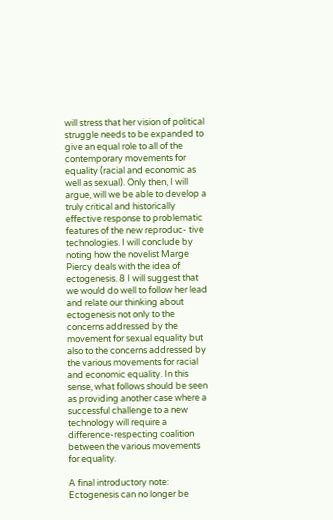will stress that her vision of political struggle needs to be expanded to give an equal role to all of the contemporary movements for equality (racial and economic as well as sexual). Only then, I will argue, will we be able to develop a truly critical and historically effective response to problematic features of the new reproduc- tive technologies. I will conclude by noting how the novelist Marge Piercy deals with the idea of ectogenesis. 8 I will suggest that we would do well to follow her lead and relate our thinking about ectogenesis not only to the concerns addressed by the movement for sexual equality but also to the concerns addressed by the various movements for racial and economic equality. In this sense, what follows should be seen as providing another case where a successful challenge to a new technology will require a difference-respecting coalition between the various movements for equality.

A final introductory note: Ectogenesis can no longer be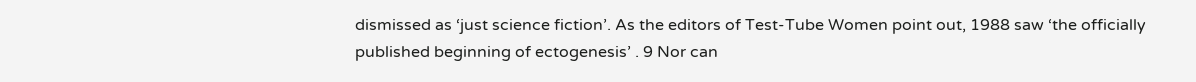dismissed as ‘just science fiction’. As the editors of Test-Tube Women point out, 1988 saw ‘the officially published beginning of ectogenesis’ . 9 Nor can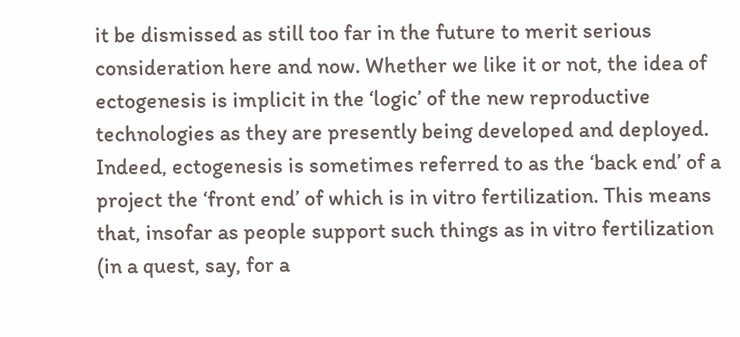it be dismissed as still too far in the future to merit serious consideration here and now. Whether we like it or not, the idea of ectogenesis is implicit in the ‘logic’ of the new reproductive technologies as they are presently being developed and deployed. Indeed, ectogenesis is sometimes referred to as the ‘back end’ of a project the ‘front end’ of which is in vitro fertilization. This means that, insofar as people support such things as in vitro fertilization (in a quest, say, for a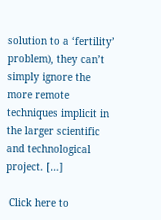solution to a ‘fertility’ problem), they can’t simply ignore the more remote techniques implicit in the larger scientific and technological project. […]

 Click here to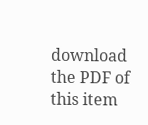download the PDF of this item